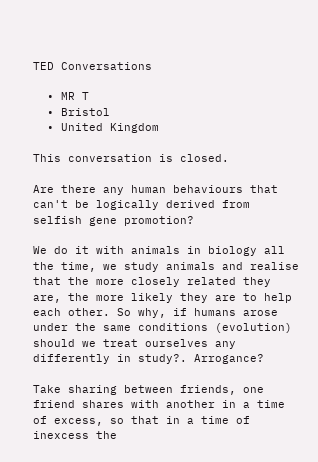TED Conversations

  • MR T
  • Bristol
  • United Kingdom

This conversation is closed.

Are there any human behaviours that can't be logically derived from selfish gene promotion?

We do it with animals in biology all the time, we study animals and realise that the more closely related they are, the more likely they are to help each other. So why, if humans arose under the same conditions (evolution) should we treat ourselves any differently in study?. Arrogance?

Take sharing between friends, one friend shares with another in a time of excess, so that in a time of inexcess the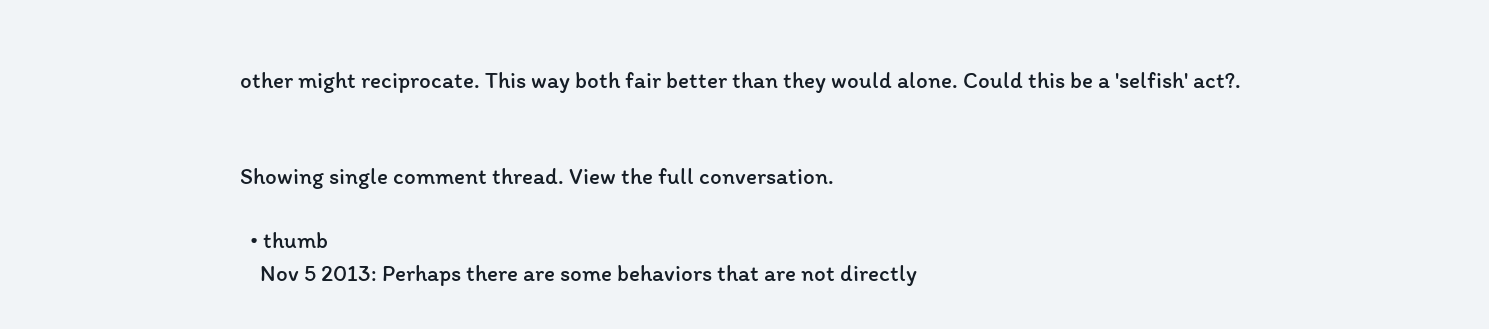other might reciprocate. This way both fair better than they would alone. Could this be a 'selfish' act?.


Showing single comment thread. View the full conversation.

  • thumb
    Nov 5 2013: Perhaps there are some behaviors that are not directly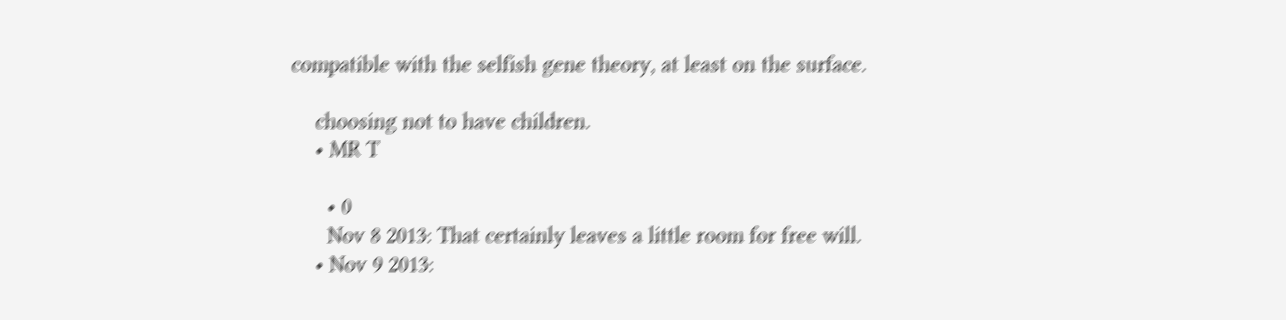compatible with the selfish gene theory, at least on the surface.

    choosing not to have children.
    • MR T

      • 0
      Nov 8 2013: That certainly leaves a little room for free will.
    • Nov 9 2013: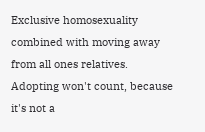Exclusive homosexuality combined with moving away from all ones relatives. Adopting won't count, because it's not a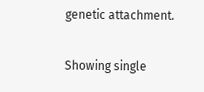genetic attachment.

Showing single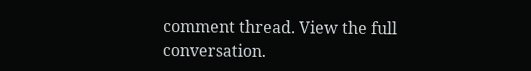comment thread. View the full conversation.